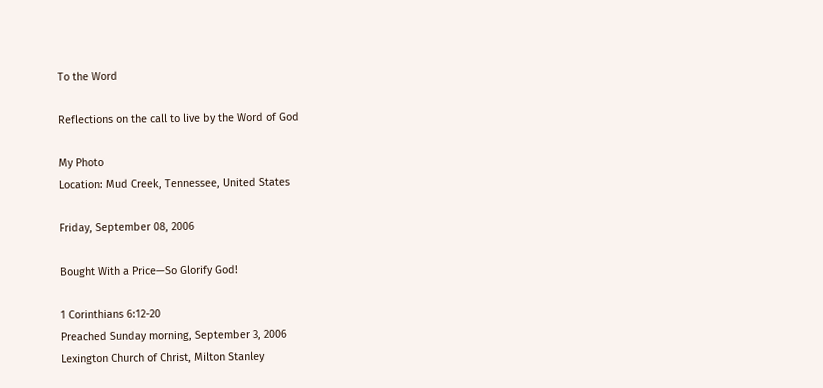To the Word

Reflections on the call to live by the Word of God

My Photo
Location: Mud Creek, Tennessee, United States

Friday, September 08, 2006

Bought With a Price—So Glorify God!

1 Corinthians 6:12-20
Preached Sunday morning, September 3, 2006
Lexington Church of Christ, Milton Stanley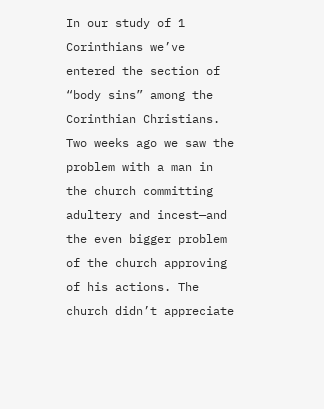In our study of 1 Corinthians we’ve entered the section of “body sins” among the Corinthian Christians. Two weeks ago we saw the problem with a man in the church committing adultery and incest—and the even bigger problem of the church approving of his actions. The church didn’t appreciate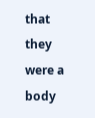that they were a body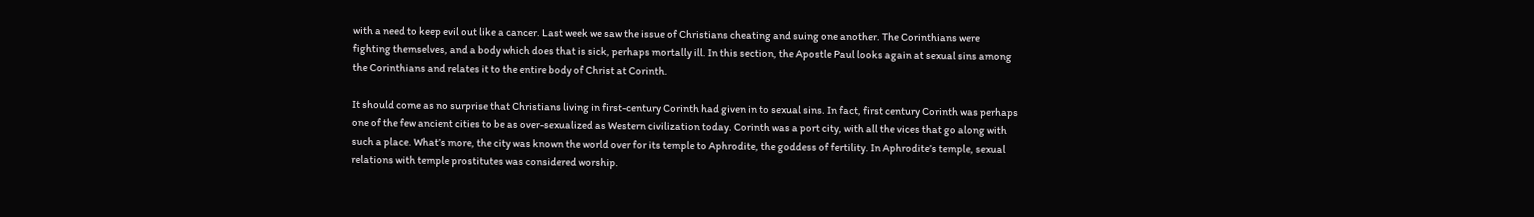with a need to keep evil out like a cancer. Last week we saw the issue of Christians cheating and suing one another. The Corinthians were fighting themselves, and a body which does that is sick, perhaps mortally ill. In this section, the Apostle Paul looks again at sexual sins among the Corinthians and relates it to the entire body of Christ at Corinth.

It should come as no surprise that Christians living in first-century Corinth had given in to sexual sins. In fact, first century Corinth was perhaps one of the few ancient cities to be as over-sexualized as Western civilization today. Corinth was a port city, with all the vices that go along with such a place. What’s more, the city was known the world over for its temple to Aphrodite, the goddess of fertility. In Aphrodite’s temple, sexual relations with temple prostitutes was considered worship.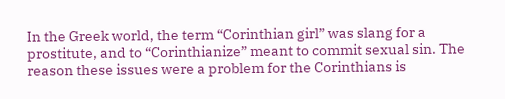In the Greek world, the term “Corinthian girl” was slang for a prostitute, and to “Corinthianize” meant to commit sexual sin. The reason these issues were a problem for the Corinthians is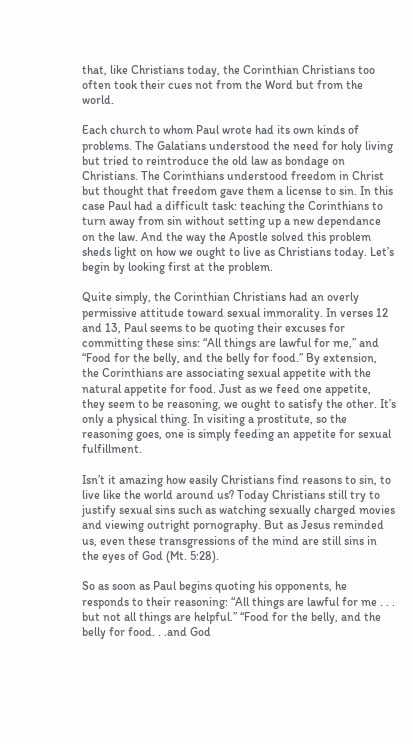that, like Christians today, the Corinthian Christians too often took their cues not from the Word but from the world.

Each church to whom Paul wrote had its own kinds of problems. The Galatians understood the need for holy living but tried to reintroduce the old law as bondage on Christians. The Corinthians understood freedom in Christ but thought that freedom gave them a license to sin. In this case Paul had a difficult task: teaching the Corinthians to turn away from sin without setting up a new dependance on the law. And the way the Apostle solved this problem sheds light on how we ought to live as Christians today. Let’s begin by looking first at the problem.

Quite simply, the Corinthian Christians had an overly permissive attitude toward sexual immorality. In verses 12 and 13, Paul seems to be quoting their excuses for committing these sins: “All things are lawful for me,” and “Food for the belly, and the belly for food.” By extension, the Corinthians are associating sexual appetite with the natural appetite for food. Just as we feed one appetite, they seem to be reasoning, we ought to satisfy the other. It’s only a physical thing. In visiting a prostitute, so the reasoning goes, one is simply feeding an appetite for sexual fulfillment.

Isn’t it amazing how easily Christians find reasons to sin, to live like the world around us? Today Christians still try to justify sexual sins such as watching sexually charged movies and viewing outright pornography. But as Jesus reminded us, even these transgressions of the mind are still sins in the eyes of God (Mt. 5:28).

So as soon as Paul begins quoting his opponents, he responds to their reasoning: “All things are lawful for me . . . but not all things are helpful.” “Food for the belly, and the belly for food. . .and God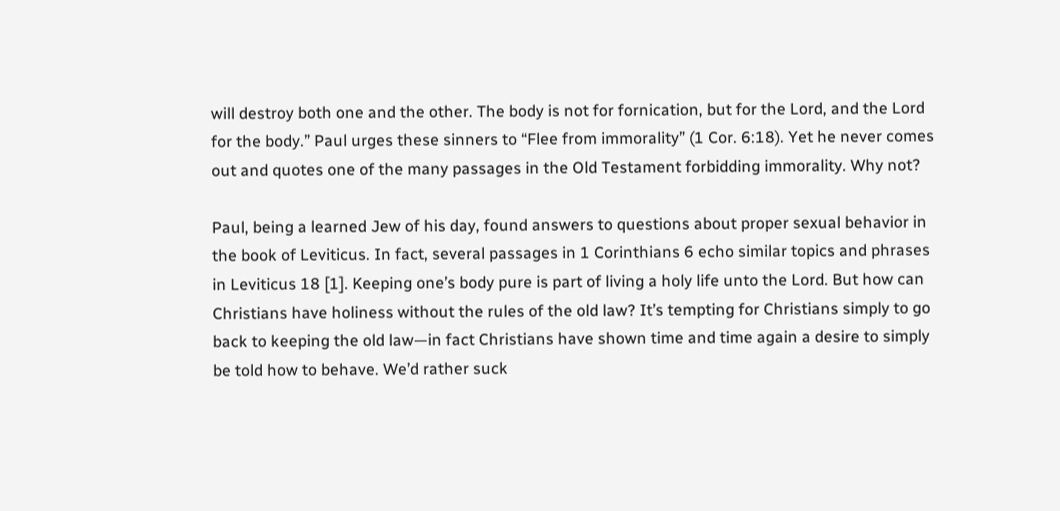will destroy both one and the other. The body is not for fornication, but for the Lord, and the Lord for the body.” Paul urges these sinners to “Flee from immorality” (1 Cor. 6:18). Yet he never comes out and quotes one of the many passages in the Old Testament forbidding immorality. Why not?

Paul, being a learned Jew of his day, found answers to questions about proper sexual behavior in the book of Leviticus. In fact, several passages in 1 Corinthians 6 echo similar topics and phrases in Leviticus 18 [1]. Keeping one’s body pure is part of living a holy life unto the Lord. But how can Christians have holiness without the rules of the old law? It’s tempting for Christians simply to go back to keeping the old law—in fact Christians have shown time and time again a desire to simply be told how to behave. We’d rather suck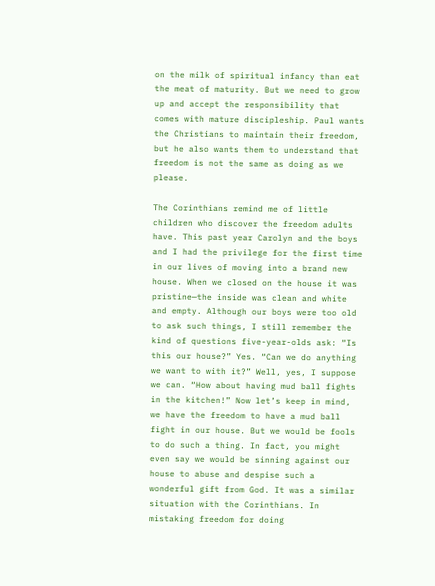on the milk of spiritual infancy than eat the meat of maturity. But we need to grow up and accept the responsibility that comes with mature discipleship. Paul wants the Christians to maintain their freedom, but he also wants them to understand that freedom is not the same as doing as we please.

The Corinthians remind me of little children who discover the freedom adults have. This past year Carolyn and the boys and I had the privilege for the first time in our lives of moving into a brand new house. When we closed on the house it was pristine—the inside was clean and white and empty. Although our boys were too old to ask such things, I still remember the kind of questions five-year-olds ask: “Is this our house?” Yes. “Can we do anything we want to with it?” Well, yes, I suppose we can. “How about having mud ball fights in the kitchen!” Now let’s keep in mind, we have the freedom to have a mud ball fight in our house. But we would be fools to do such a thing. In fact, you might even say we would be sinning against our house to abuse and despise such a wonderful gift from God. It was a similar situation with the Corinthians. In mistaking freedom for doing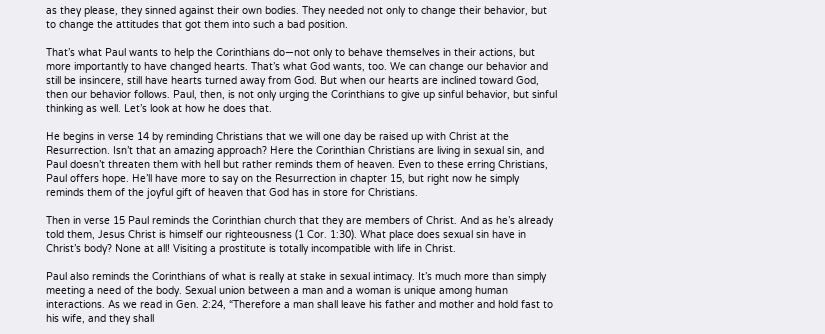as they please, they sinned against their own bodies. They needed not only to change their behavior, but to change the attitudes that got them into such a bad position.

That’s what Paul wants to help the Corinthians do—not only to behave themselves in their actions, but more importantly to have changed hearts. That’s what God wants, too. We can change our behavior and still be insincere, still have hearts turned away from God. But when our hearts are inclined toward God, then our behavior follows. Paul, then, is not only urging the Corinthians to give up sinful behavior, but sinful thinking as well. Let’s look at how he does that.

He begins in verse 14 by reminding Christians that we will one day be raised up with Christ at the Resurrection. Isn’t that an amazing approach? Here the Corinthian Christians are living in sexual sin, and Paul doesn’t threaten them with hell but rather reminds them of heaven. Even to these erring Christians, Paul offers hope. He’ll have more to say on the Resurrection in chapter 15, but right now he simply reminds them of the joyful gift of heaven that God has in store for Christians.

Then in verse 15 Paul reminds the Corinthian church that they are members of Christ. And as he’s already told them, Jesus Christ is himself our righteousness (1 Cor. 1:30). What place does sexual sin have in Christ’s body? None at all! Visiting a prostitute is totally incompatible with life in Christ.

Paul also reminds the Corinthians of what is really at stake in sexual intimacy. It’s much more than simply meeting a need of the body. Sexual union between a man and a woman is unique among human interactions. As we read in Gen. 2:24, “Therefore a man shall leave his father and mother and hold fast to his wife, and they shall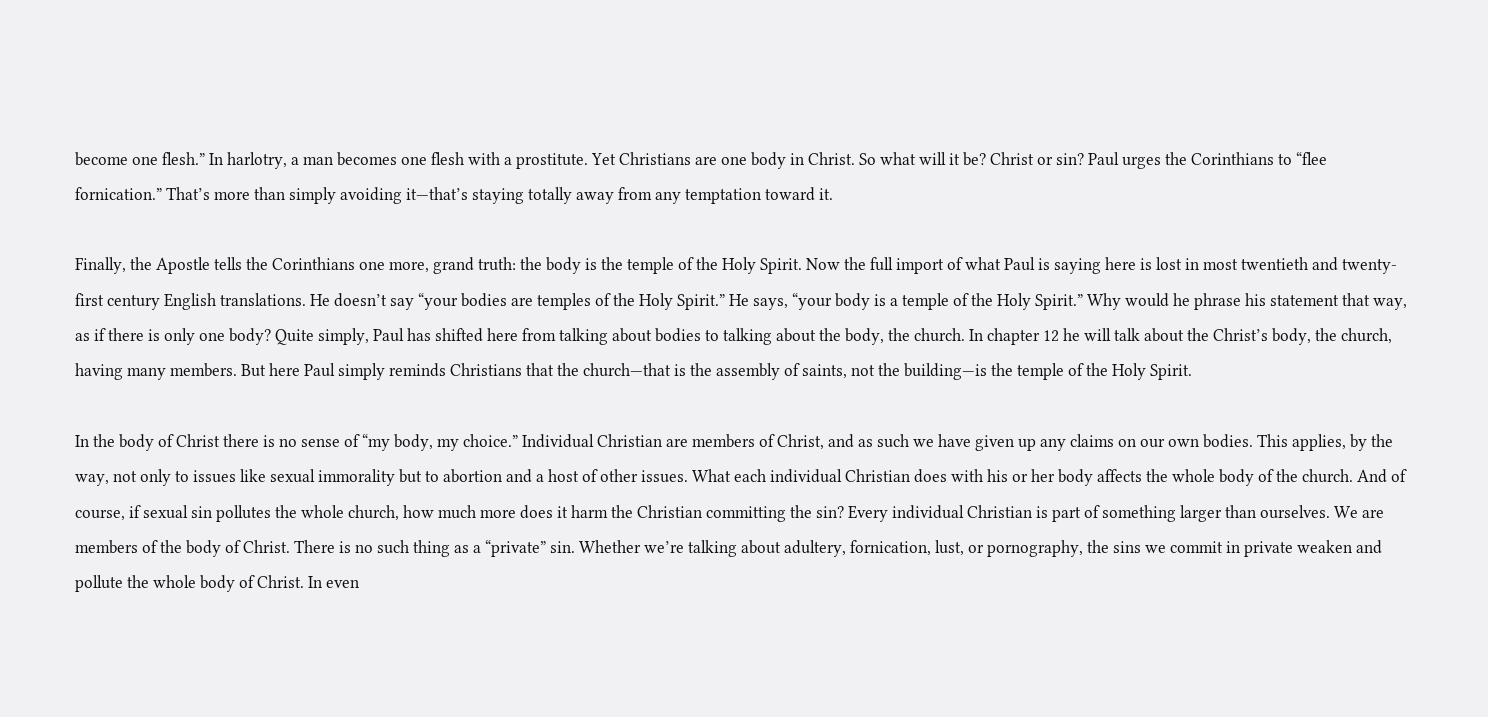become one flesh.” In harlotry, a man becomes one flesh with a prostitute. Yet Christians are one body in Christ. So what will it be? Christ or sin? Paul urges the Corinthians to “flee fornication.” That’s more than simply avoiding it—that’s staying totally away from any temptation toward it.

Finally, the Apostle tells the Corinthians one more, grand truth: the body is the temple of the Holy Spirit. Now the full import of what Paul is saying here is lost in most twentieth and twenty-first century English translations. He doesn’t say “your bodies are temples of the Holy Spirit.” He says, “your body is a temple of the Holy Spirit.” Why would he phrase his statement that way, as if there is only one body? Quite simply, Paul has shifted here from talking about bodies to talking about the body, the church. In chapter 12 he will talk about the Christ’s body, the church, having many members. But here Paul simply reminds Christians that the church—that is the assembly of saints, not the building—is the temple of the Holy Spirit.

In the body of Christ there is no sense of “my body, my choice.” Individual Christian are members of Christ, and as such we have given up any claims on our own bodies. This applies, by the way, not only to issues like sexual immorality but to abortion and a host of other issues. What each individual Christian does with his or her body affects the whole body of the church. And of course, if sexual sin pollutes the whole church, how much more does it harm the Christian committing the sin? Every individual Christian is part of something larger than ourselves. We are members of the body of Christ. There is no such thing as a “private” sin. Whether we’re talking about adultery, fornication, lust, or pornography, the sins we commit in private weaken and pollute the whole body of Christ. In even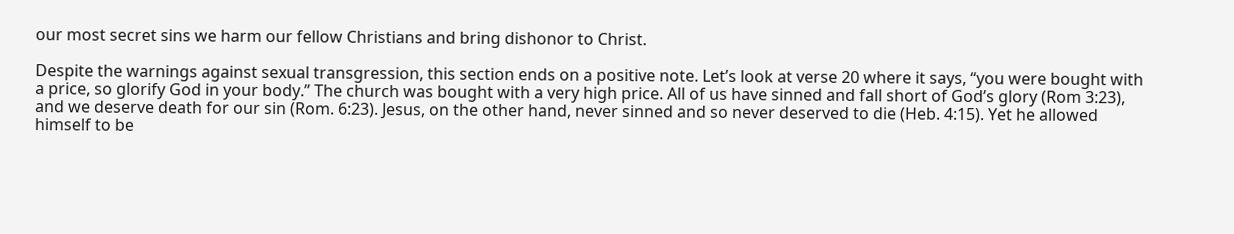our most secret sins we harm our fellow Christians and bring dishonor to Christ.

Despite the warnings against sexual transgression, this section ends on a positive note. Let’s look at verse 20 where it says, “you were bought with a price, so glorify God in your body.” The church was bought with a very high price. All of us have sinned and fall short of God’s glory (Rom 3:23), and we deserve death for our sin (Rom. 6:23). Jesus, on the other hand, never sinned and so never deserved to die (Heb. 4:15). Yet he allowed himself to be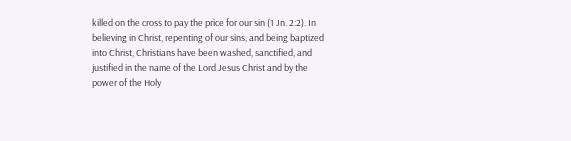killed on the cross to pay the price for our sin (1 Jn. 2:2). In believing in Christ, repenting of our sins, and being baptized into Christ, Christians have been washed, sanctified, and justified in the name of the Lord Jesus Christ and by the power of the Holy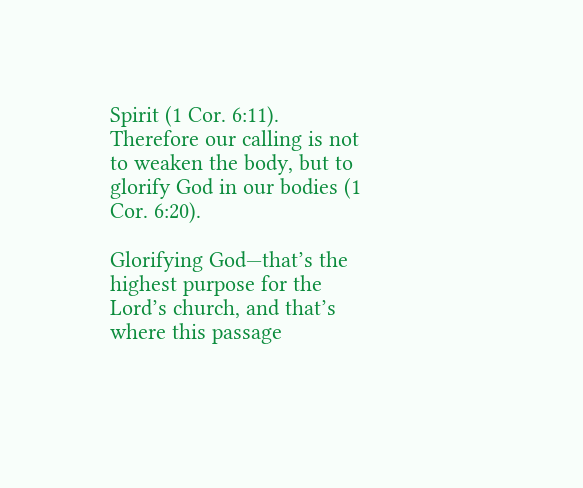Spirit (1 Cor. 6:11). Therefore our calling is not to weaken the body, but to glorify God in our bodies (1 Cor. 6:20).

Glorifying God—that’s the highest purpose for the Lord’s church, and that’s where this passage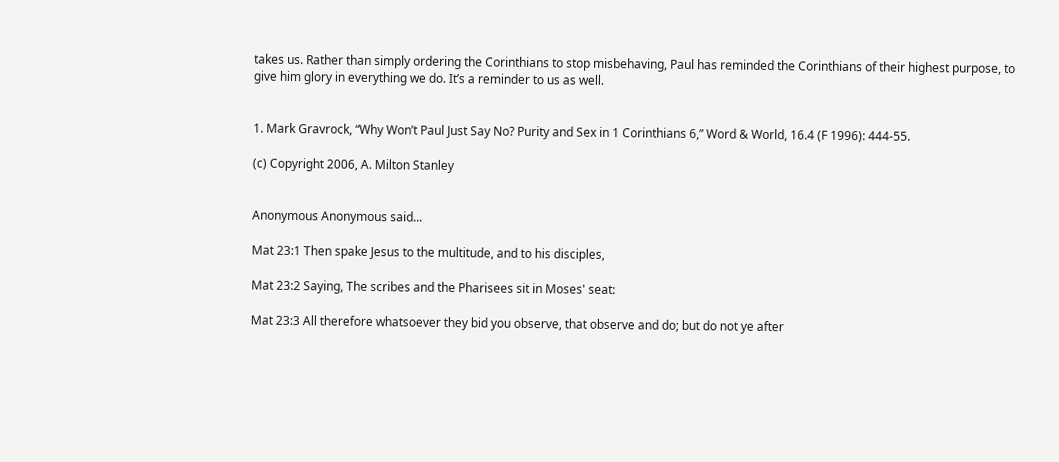takes us. Rather than simply ordering the Corinthians to stop misbehaving, Paul has reminded the Corinthians of their highest purpose, to give him glory in everything we do. It’s a reminder to us as well.


1. Mark Gravrock, “Why Won’t Paul Just Say No? Purity and Sex in 1 Corinthians 6,” Word & World, 16.4 (F 1996): 444-55.

(c) Copyright 2006, A. Milton Stanley


Anonymous Anonymous said...

Mat 23:1 Then spake Jesus to the multitude, and to his disciples,

Mat 23:2 Saying, The scribes and the Pharisees sit in Moses' seat:

Mat 23:3 All therefore whatsoever they bid you observe, that observe and do; but do not ye after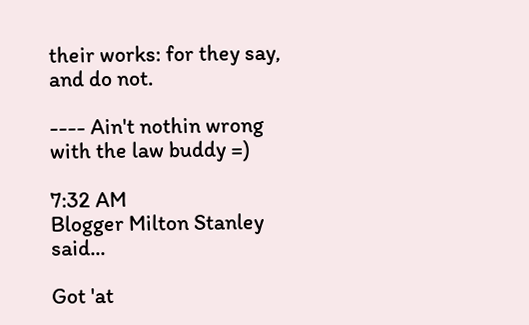their works: for they say, and do not.

---- Ain't nothin wrong with the law buddy =)

7:32 AM
Blogger Milton Stanley said...

Got 'at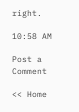right.

10:58 AM

Post a Comment

<< Home